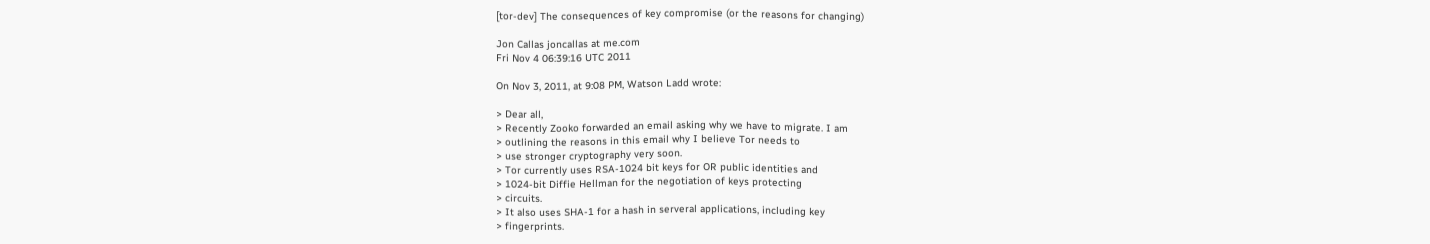[tor-dev] The consequences of key compromise (or the reasons for changing)

Jon Callas joncallas at me.com
Fri Nov 4 06:39:16 UTC 2011

On Nov 3, 2011, at 9:08 PM, Watson Ladd wrote:

> Dear all,
> Recently Zooko forwarded an email asking why we have to migrate. I am
> outlining the reasons in this email why I believe Tor needs to
> use stronger cryptography very soon.
> Tor currently uses RSA-1024 bit keys for OR public identities and
> 1024-bit Diffie Hellman for the negotiation of keys protecting
> circuits.
> It also uses SHA-1 for a hash in serveral applications, including key
> fingerprints.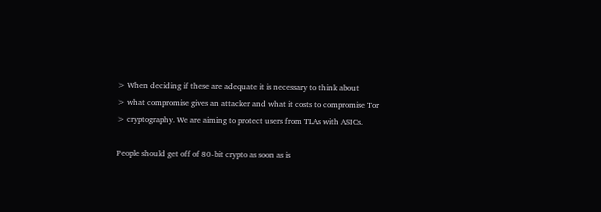> When deciding if these are adequate it is necessary to think about
> what compromise gives an attacker and what it costs to compromise Tor
> cryptography. We are aiming to protect users from TLAs with ASICs.

People should get off of 80-bit crypto as soon as is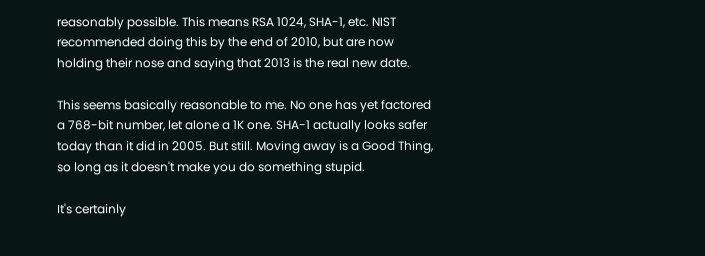reasonably possible. This means RSA 1024, SHA-1, etc. NIST recommended doing this by the end of 2010, but are now holding their nose and saying that 2013 is the real new date.

This seems basically reasonable to me. No one has yet factored a 768-bit number, let alone a 1K one. SHA-1 actually looks safer today than it did in 2005. But still. Moving away is a Good Thing, so long as it doesn't make you do something stupid.

It's certainly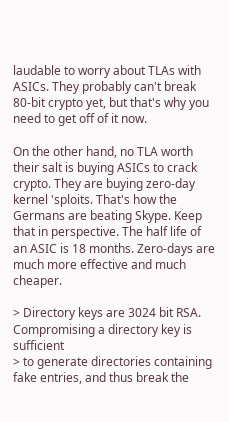laudable to worry about TLAs with ASICs. They probably can't break 80-bit crypto yet, but that's why you need to get off of it now.

On the other hand, no TLA worth their salt is buying ASICs to crack crypto. They are buying zero-day kernel 'sploits. That's how the Germans are beating Skype. Keep that in perspective. The half life of an ASIC is 18 months. Zero-days are much more effective and much cheaper.

> Directory keys are 3024 bit RSA. Compromising a directory key is sufficient
> to generate directories containing fake entries, and thus break the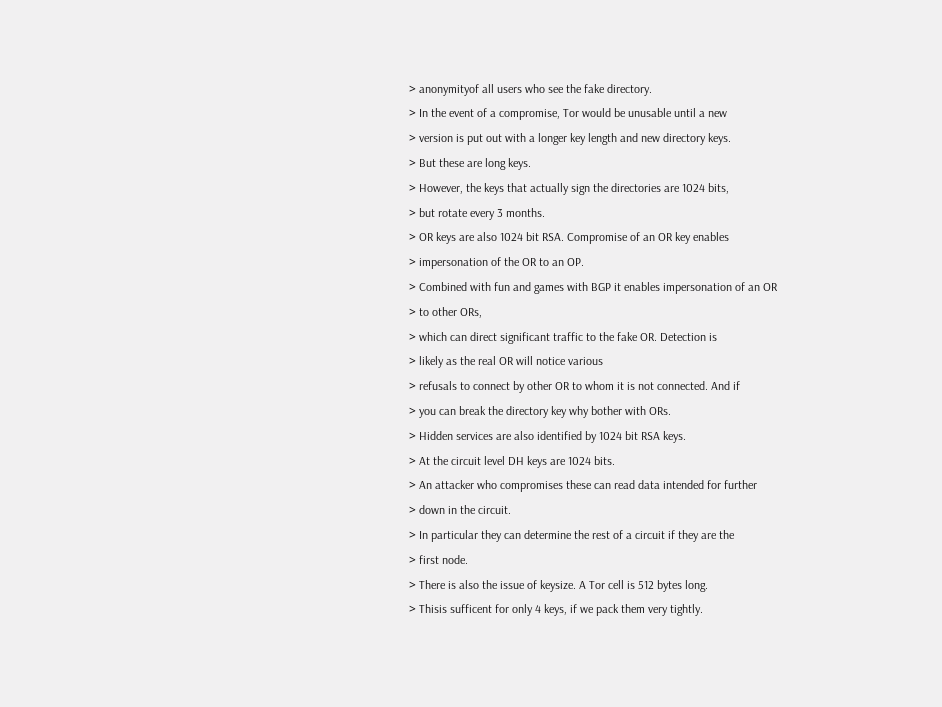> anonymityof all users who see the fake directory.
> In the event of a compromise, Tor would be unusable until a new
> version is put out with a longer key length and new directory keys.
> But these are long keys.
> However, the keys that actually sign the directories are 1024 bits,
> but rotate every 3 months.
> OR keys are also 1024 bit RSA. Compromise of an OR key enables
> impersonation of the OR to an OP.
> Combined with fun and games with BGP it enables impersonation of an OR
> to other ORs,
> which can direct significant traffic to the fake OR. Detection is
> likely as the real OR will notice various
> refusals to connect by other OR to whom it is not connected. And if
> you can break the directory key why bother with ORs.
> Hidden services are also identified by 1024 bit RSA keys.
> At the circuit level DH keys are 1024 bits.
> An attacker who compromises these can read data intended for further
> down in the circuit.
> In particular they can determine the rest of a circuit if they are the
> first node.
> There is also the issue of keysize. A Tor cell is 512 bytes long.
> Thisis sufficent for only 4 keys, if we pack them very tightly.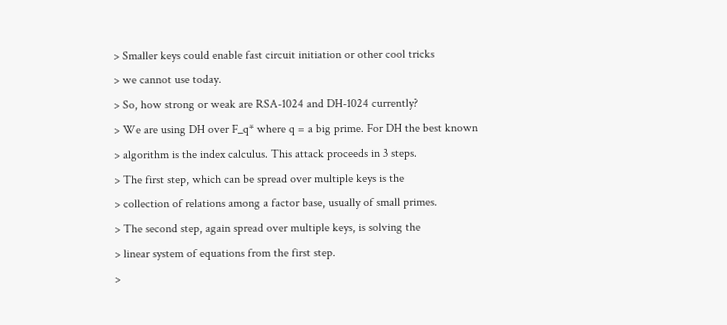> Smaller keys could enable fast circuit initiation or other cool tricks
> we cannot use today.
> So, how strong or weak are RSA-1024 and DH-1024 currently?
> We are using DH over F_q* where q = a big prime. For DH the best known
> algorithm is the index calculus. This attack proceeds in 3 steps.
> The first step, which can be spread over multiple keys is the
> collection of relations among a factor base, usually of small primes.
> The second step, again spread over multiple keys, is solving the
> linear system of equations from the first step.
>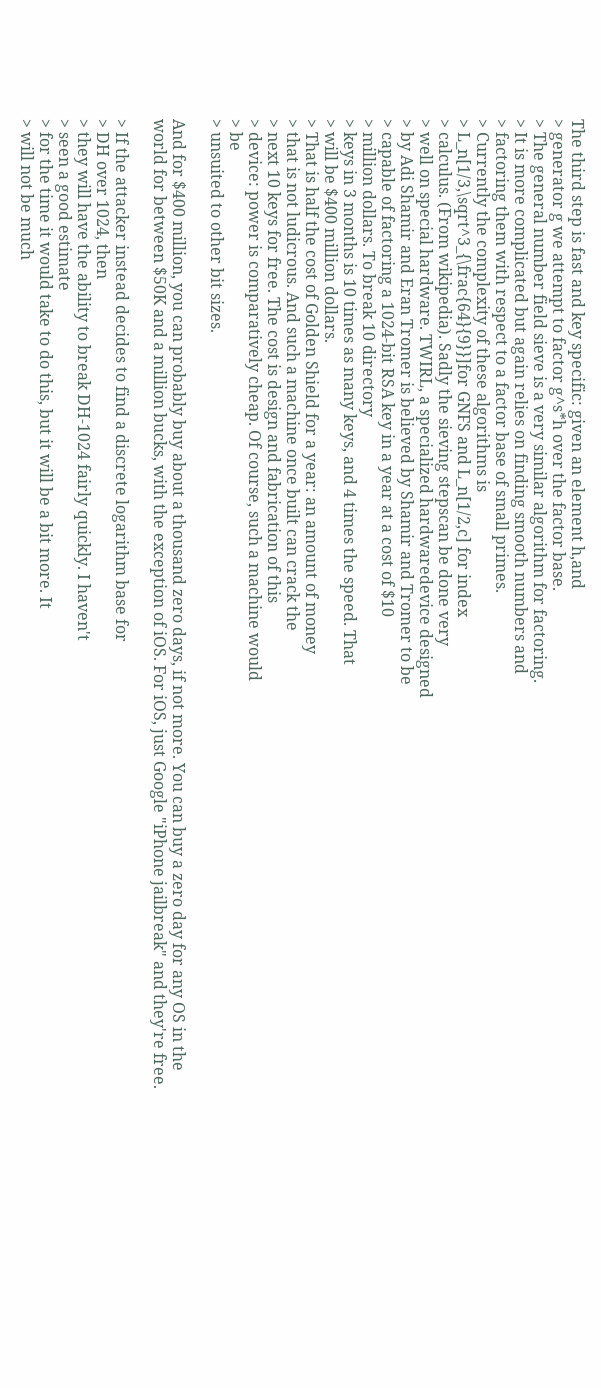The third step is fast and key specific: given an element h,and
> generator g we attempt to factor g^s*h over the factor base.
> The general number field sieve is a very similar algorithm for factoring.
> It is more complicated but again relies on finding smooth numbers and
> factoring them with respect to a factor base of small primes.
> Currently the complexity of these algorithms is
> L_n[1/3,\sqrt^3_{\frac{64}{9}}]for GNFS and L_n[1/2,c] for index
> calculus. (From wikipedia). Sadly the sieving stepscan be done very
> well on special hardware. TWIRL, a specialized hardwaredevice designed
> by Adi Shamir and Eran Tromer is believed by Shamir and Tromer to be
> capable of factoring a 1024-bit RSA key in a year at a cost of $10
> million dollars. To break 10 directory
> keys in 3 months is 10 times as many keys, and 4 times the speed. That
> will be $400 million dollars.
> That is half the cost of Golden Shield for a year: an amount of money
> that is not ludicrous. And such a machine once built can crack the
> next 10 keys for free. The cost is design and fabrication of this
> device: power is comparatively cheap. Of course, such a machine would
> be
> unsuited to other bit sizes.

And for $400 million, you can probably buy about a thousand zero days, if not more. You can buy a zero day for any OS in the world for between $50K and a million bucks, with the exception of iOS. For iOS, just Google "iPhone jailbreak" and they're free.

> If the attacker instead decides to find a discrete logarithm base for
> DH over 1024, then
> they will have the ability to break DH-1024 fairly quickly. I haven't
> seen a good estimate
> for the time it would take to do this, but it will be a bit more. It
> will not be much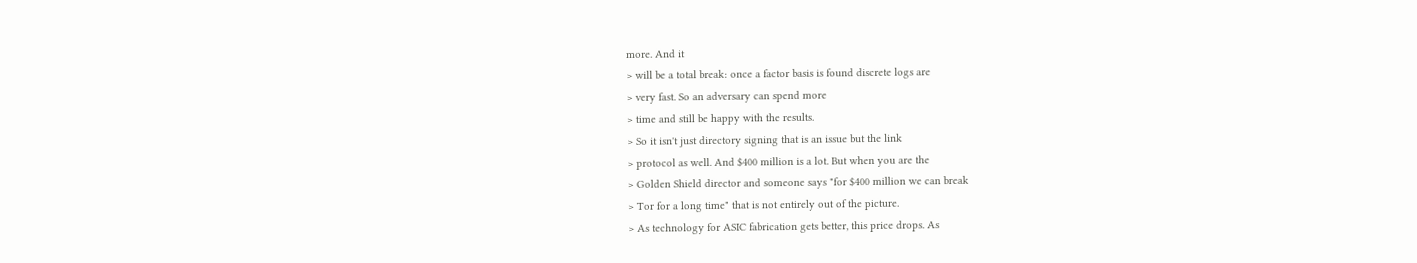more. And it
> will be a total break: once a factor basis is found discrete logs are
> very fast. So an adversary can spend more
> time and still be happy with the results.
> So it isn't just directory signing that is an issue but the link
> protocol as well. And $400 million is a lot. But when you are the
> Golden Shield director and someone says "for $400 million we can break
> Tor for a long time" that is not entirely out of the picture.
> As technology for ASIC fabrication gets better, this price drops. As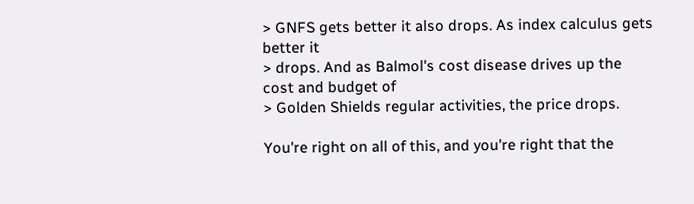> GNFS gets better it also drops. As index calculus gets better it
> drops. And as Balmol's cost disease drives up the cost and budget of
> Golden Shields regular activities, the price drops.

You're right on all of this, and you're right that the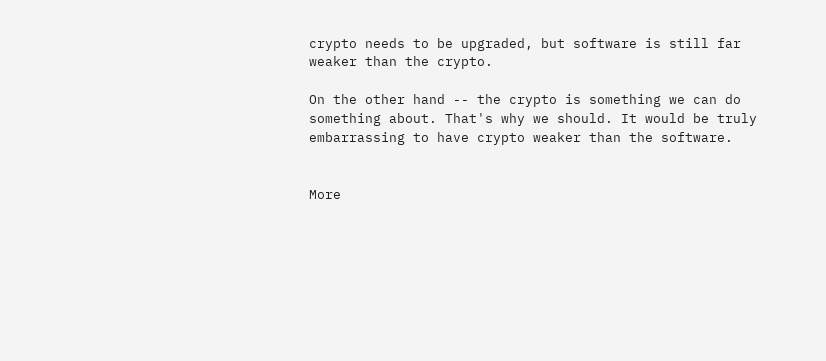crypto needs to be upgraded, but software is still far weaker than the crypto.

On the other hand -- the crypto is something we can do something about. That's why we should. It would be truly embarrassing to have crypto weaker than the software.


More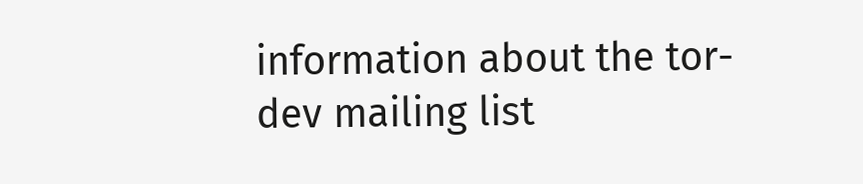information about the tor-dev mailing list